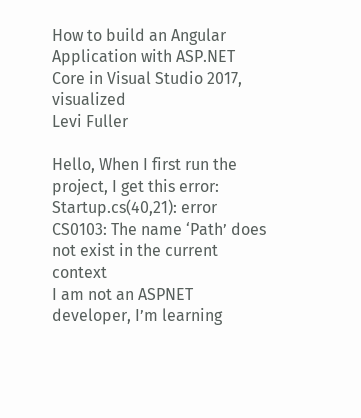How to build an Angular Application with ASP.NET Core in Visual Studio 2017, visualized
Levi Fuller

Hello, When I first run the project, I get this error:
Startup.cs(40,21): error CS0103: The name ‘Path’ does not exist in the current context
I am not an ASPNET developer, I’m learning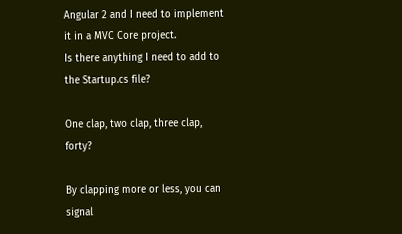Angular 2 and I need to implement it in a MVC Core project.
Is there anything I need to add to the Startup.cs file?

One clap, two clap, three clap, forty?

By clapping more or less, you can signal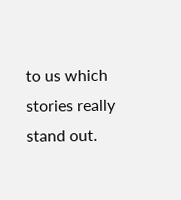to us which stories really stand out.